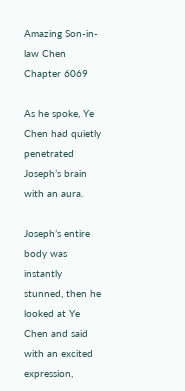Amazing Son-in-law Chen Chapter 6069

As he spoke, Ye Chen had quietly penetrated Joseph’s brain with an aura.

Joseph’s entire body was instantly stunned, then he looked at Ye Chen and said with an excited expression,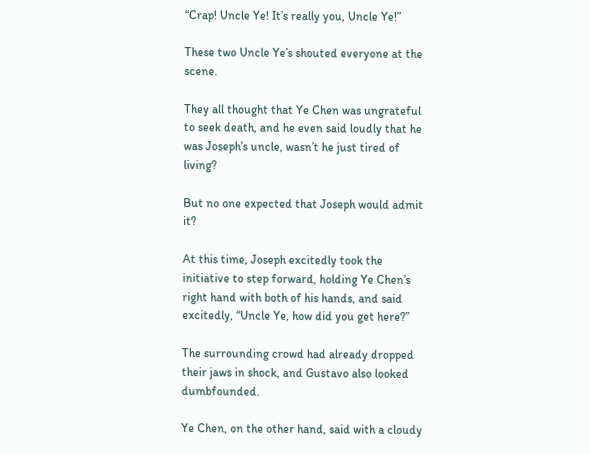“Crap! Uncle Ye! It’s really you, Uncle Ye!”

These two Uncle Ye’s shouted everyone at the scene.

They all thought that Ye Chen was ungrateful to seek death, and he even said loudly that he was Joseph’s uncle, wasn’t he just tired of living?

But no one expected that Joseph would admit it?

At this time, Joseph excitedly took the initiative to step forward, holding Ye Chen’s right hand with both of his hands, and said excitedly, “Uncle Ye, how did you get here?”

The surrounding crowd had already dropped their jaws in shock, and Gustavo also looked dumbfounded.

Ye Chen, on the other hand, said with a cloudy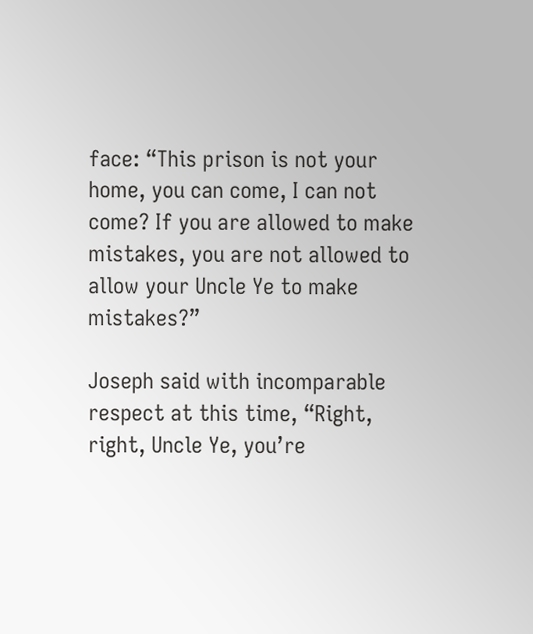face: “This prison is not your home, you can come, I can not come? If you are allowed to make mistakes, you are not allowed to allow your Uncle Ye to make mistakes?”

Joseph said with incomparable respect at this time, “Right, right, Uncle Ye, you’re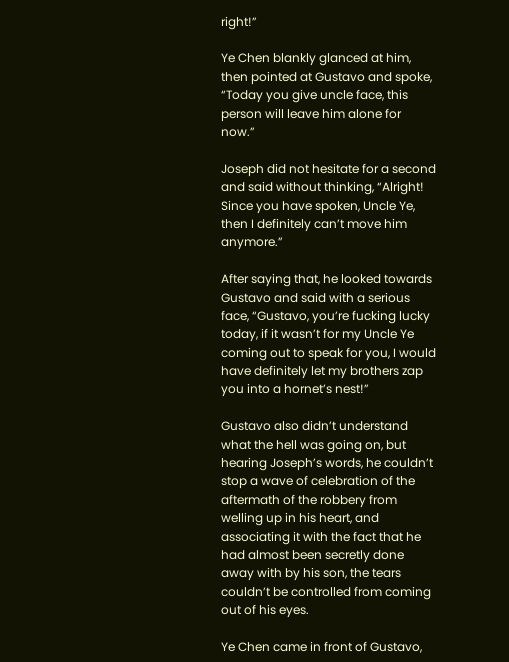right!”

Ye Chen blankly glanced at him, then pointed at Gustavo and spoke, “Today you give uncle face, this person will leave him alone for now.”

Joseph did not hesitate for a second and said without thinking, “Alright! Since you have spoken, Uncle Ye, then I definitely can’t move him anymore.”

After saying that, he looked towards Gustavo and said with a serious face, “Gustavo, you’re fucking lucky today, if it wasn’t for my Uncle Ye coming out to speak for you, I would have definitely let my brothers zap you into a hornet’s nest!”

Gustavo also didn’t understand what the hell was going on, but hearing Joseph’s words, he couldn’t stop a wave of celebration of the aftermath of the robbery from welling up in his heart, and associating it with the fact that he had almost been secretly done away with by his son, the tears couldn’t be controlled from coming out of his eyes.

Ye Chen came in front of Gustavo,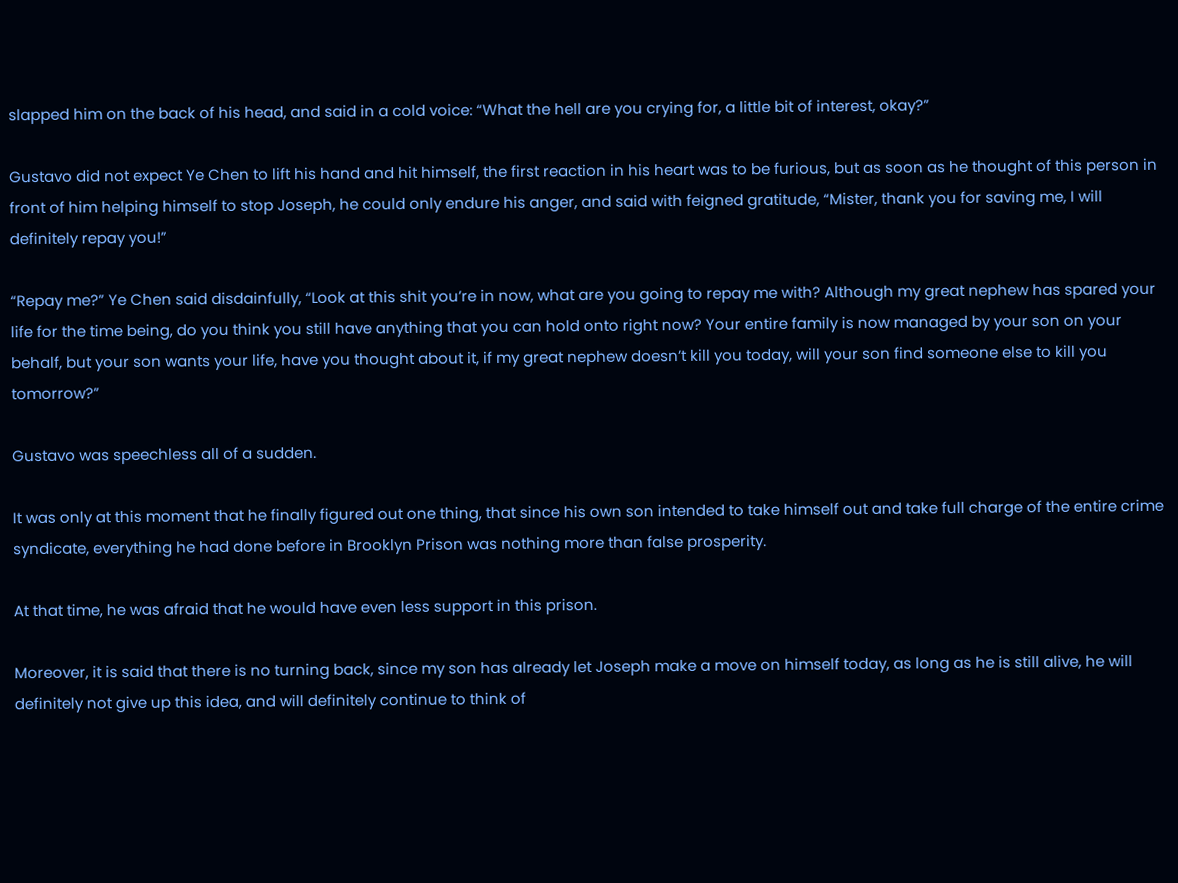slapped him on the back of his head, and said in a cold voice: “What the hell are you crying for, a little bit of interest, okay?”

Gustavo did not expect Ye Chen to lift his hand and hit himself, the first reaction in his heart was to be furious, but as soon as he thought of this person in front of him helping himself to stop Joseph, he could only endure his anger, and said with feigned gratitude, “Mister, thank you for saving me, I will definitely repay you!”

“Repay me?” Ye Chen said disdainfully, “Look at this shit you’re in now, what are you going to repay me with? Although my great nephew has spared your life for the time being, do you think you still have anything that you can hold onto right now? Your entire family is now managed by your son on your behalf, but your son wants your life, have you thought about it, if my great nephew doesn’t kill you today, will your son find someone else to kill you tomorrow?”

Gustavo was speechless all of a sudden.

It was only at this moment that he finally figured out one thing, that since his own son intended to take himself out and take full charge of the entire crime syndicate, everything he had done before in Brooklyn Prison was nothing more than false prosperity.

At that time, he was afraid that he would have even less support in this prison.

Moreover, it is said that there is no turning back, since my son has already let Joseph make a move on himself today, as long as he is still alive, he will definitely not give up this idea, and will definitely continue to think of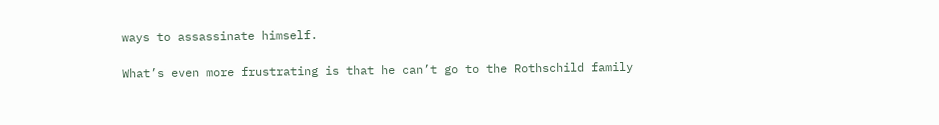ways to assassinate himself.

What’s even more frustrating is that he can’t go to the Rothschild family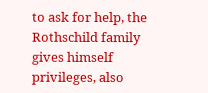to ask for help, the Rothschild family gives himself privileges, also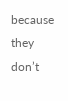because they don’t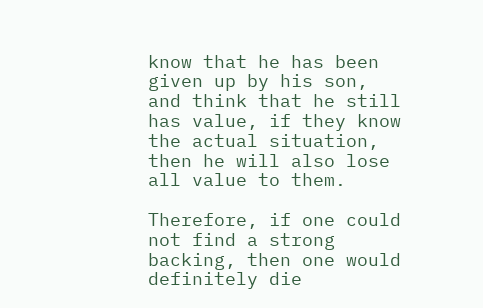know that he has been given up by his son, and think that he still has value, if they know the actual situation, then he will also lose all value to them.

Therefore, if one could not find a strong backing, then one would definitely die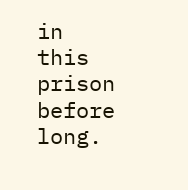in this prison before long.